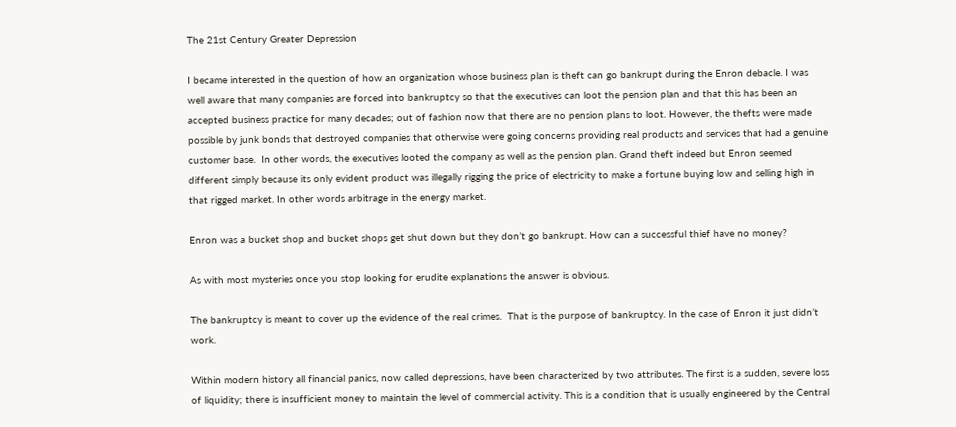The 21st Century Greater Depression

I became interested in the question of how an organization whose business plan is theft can go bankrupt during the Enron debacle. I was well aware that many companies are forced into bankruptcy so that the executives can loot the pension plan and that this has been an accepted business practice for many decades; out of fashion now that there are no pension plans to loot. However, the thefts were made possible by junk bonds that destroyed companies that otherwise were going concerns providing real products and services that had a genuine customer base.  In other words, the executives looted the company as well as the pension plan. Grand theft indeed but Enron seemed different simply because its only evident product was illegally rigging the price of electricity to make a fortune buying low and selling high in that rigged market. In other words arbitrage in the energy market.

Enron was a bucket shop and bucket shops get shut down but they don’t go bankrupt. How can a successful thief have no money?

As with most mysteries once you stop looking for erudite explanations the answer is obvious.

The bankruptcy is meant to cover up the evidence of the real crimes.  That is the purpose of bankruptcy. In the case of Enron it just didn’t work.

Within modern history all financial panics, now called depressions, have been characterized by two attributes. The first is a sudden, severe loss of liquidity; there is insufficient money to maintain the level of commercial activity. This is a condition that is usually engineered by the Central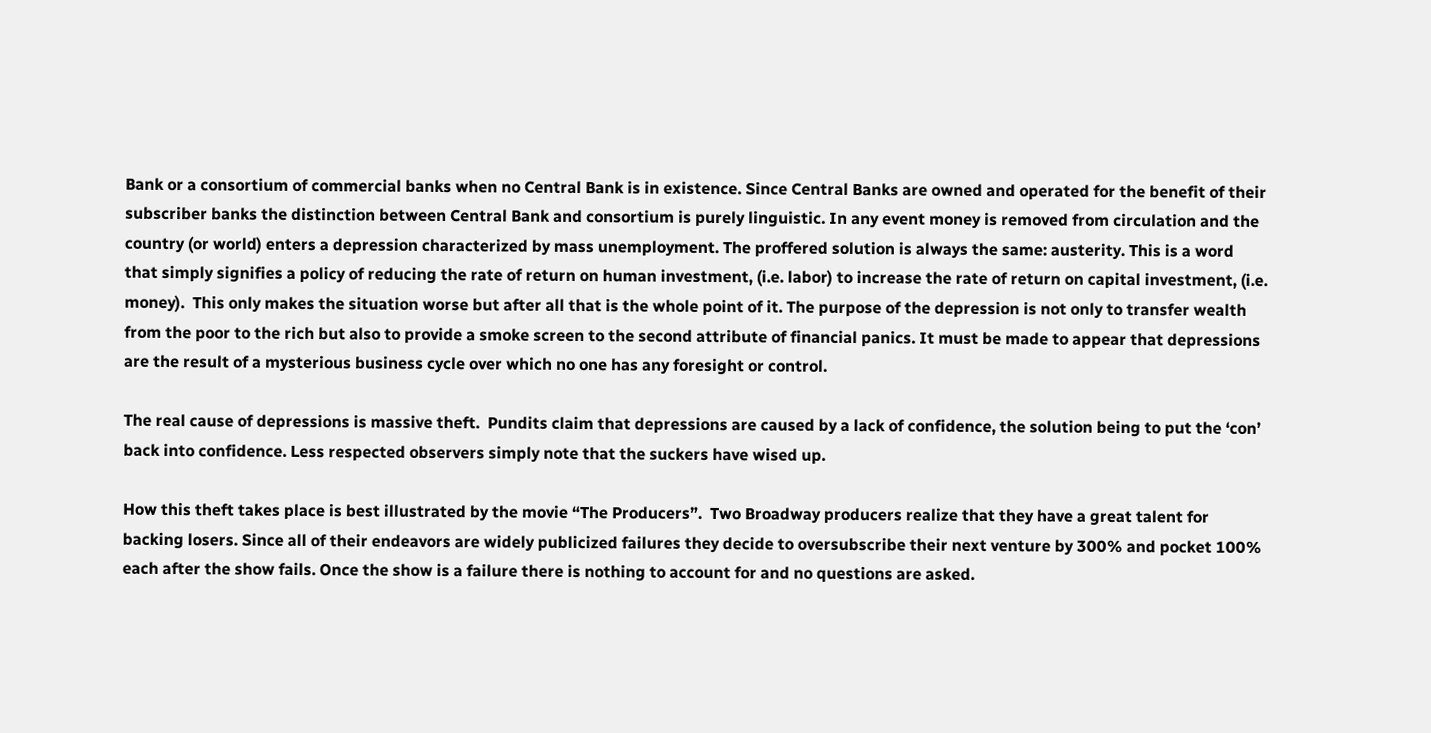Bank or a consortium of commercial banks when no Central Bank is in existence. Since Central Banks are owned and operated for the benefit of their subscriber banks the distinction between Central Bank and consortium is purely linguistic. In any event money is removed from circulation and the country (or world) enters a depression characterized by mass unemployment. The proffered solution is always the same: austerity. This is a word that simply signifies a policy of reducing the rate of return on human investment, (i.e. labor) to increase the rate of return on capital investment, (i.e. money).  This only makes the situation worse but after all that is the whole point of it. The purpose of the depression is not only to transfer wealth from the poor to the rich but also to provide a smoke screen to the second attribute of financial panics. It must be made to appear that depressions are the result of a mysterious business cycle over which no one has any foresight or control.

The real cause of depressions is massive theft.  Pundits claim that depressions are caused by a lack of confidence, the solution being to put the ‘con’ back into confidence. Less respected observers simply note that the suckers have wised up.

How this theft takes place is best illustrated by the movie “The Producers”.  Two Broadway producers realize that they have a great talent for backing losers. Since all of their endeavors are widely publicized failures they decide to oversubscribe their next venture by 300% and pocket 100% each after the show fails. Once the show is a failure there is nothing to account for and no questions are asked.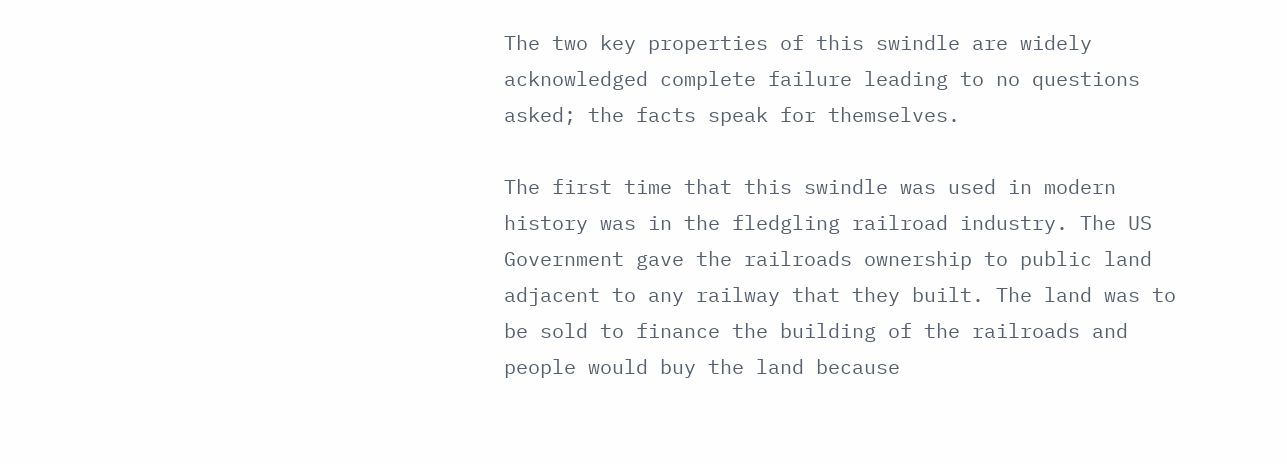The two key properties of this swindle are widely acknowledged complete failure leading to no questions asked; the facts speak for themselves.

The first time that this swindle was used in modern history was in the fledgling railroad industry. The US Government gave the railroads ownership to public land adjacent to any railway that they built. The land was to be sold to finance the building of the railroads and people would buy the land because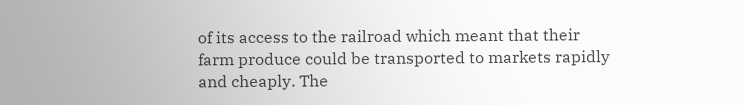of its access to the railroad which meant that their farm produce could be transported to markets rapidly and cheaply. The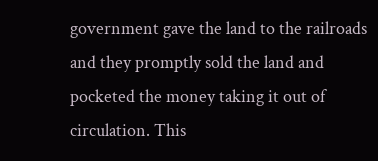government gave the land to the railroads and they promptly sold the land and pocketed the money taking it out of circulation. This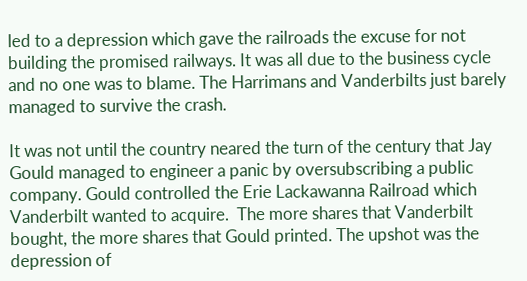led to a depression which gave the railroads the excuse for not building the promised railways. It was all due to the business cycle and no one was to blame. The Harrimans and Vanderbilts just barely managed to survive the crash.

It was not until the country neared the turn of the century that Jay Gould managed to engineer a panic by oversubscribing a public company. Gould controlled the Erie Lackawanna Railroad which Vanderbilt wanted to acquire.  The more shares that Vanderbilt bought, the more shares that Gould printed. The upshot was the depression of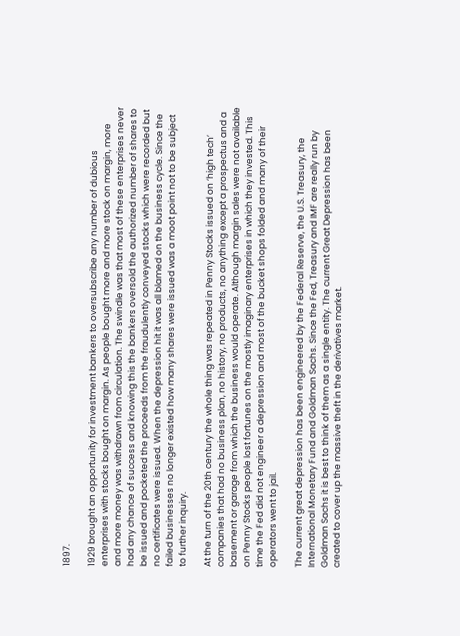1897.

1929 brought an opportunity for investment bankers to oversubscribe any number of dubious enterprises with stocks bought on margin. As people bought more and more stock on margin, more and more money was withdrawn from circulation. The swindle was that most of these enterprises never had any chance of success and knowing this the bankers oversold the authorized number of shares to be issued and pocketed the proceeds from the fraudulently conveyed stocks which were recorded but no certificates were issued. When the depression hit it was all blamed on the business cycle. Since the failed businesses no longer existed how many shares were issued was a moot point not to be subject to further inquiry.

At the turn of the 20th century the whole thing was repeated in Penny Stocks issued on ‘high tech’ companies that had no business plan, no history, no products, no anything except a prospectus and a basement or garage from which the business would operate. Although margin sales were not available on Penny Stocks people lost fortunes on the mostly imaginary enterprises in which they invested. This time the Fed did not engineer a depression and most of the bucket shops folded and many of their operators went to jail.

The current great depression has been engineered by the Federal Reserve, the U.S. Treasury, the International Monetary Fund and Goldman Sachs. Since the Fed, Treasury and IMF are really run by Goldman Sachs it is best to think of them as a single entity. The current Great Depression has been created to cover up the massive theft in the derivatives market.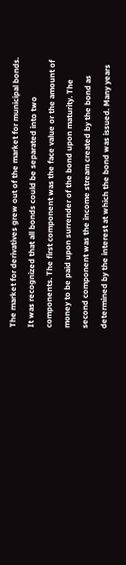The market for derivatives grew out of the market for municipal bonds.  It was recognized that all bonds could be separated into two components. The first component was the face value or the amount of money to be paid upon surrender of the bond upon maturity. The second component was the income stream created by the bond as determined by the interest at which the bond was issued. Many years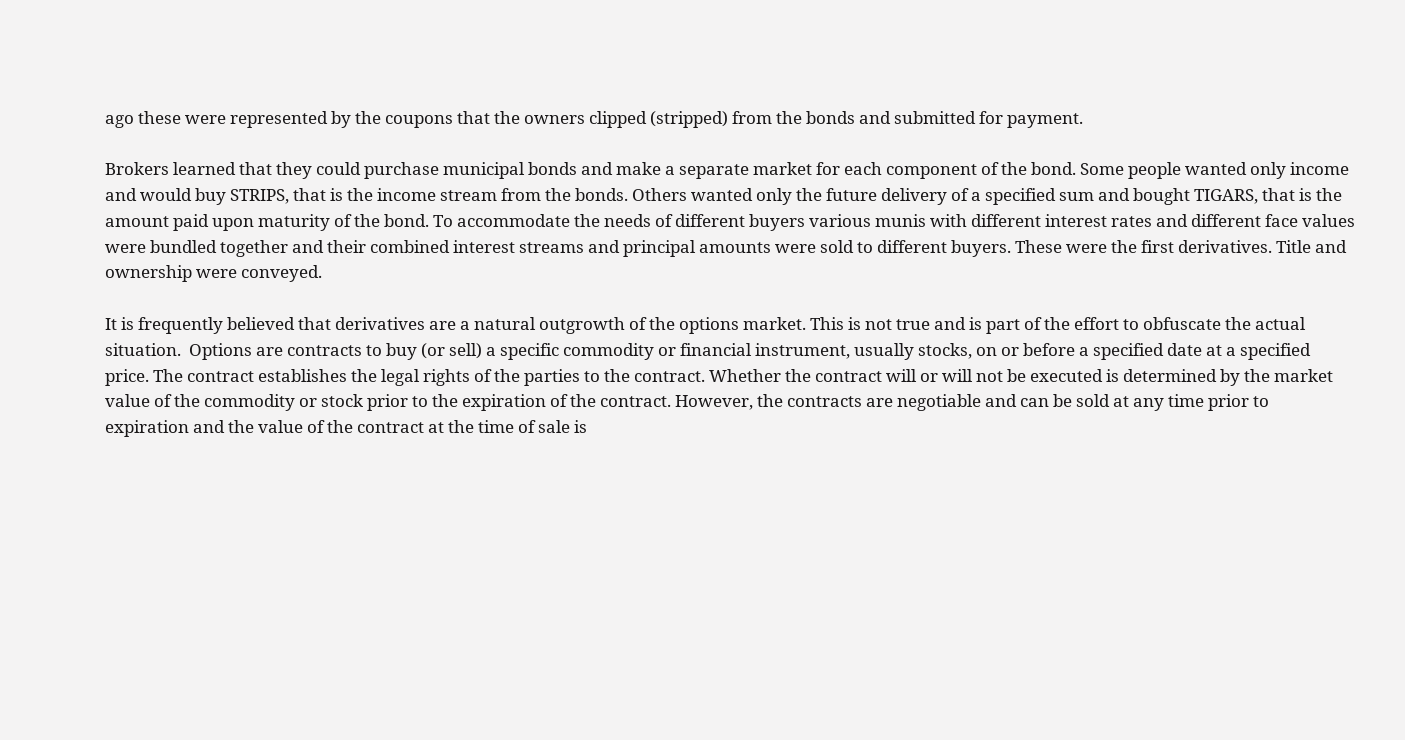ago these were represented by the coupons that the owners clipped (stripped) from the bonds and submitted for payment.

Brokers learned that they could purchase municipal bonds and make a separate market for each component of the bond. Some people wanted only income and would buy STRIPS, that is the income stream from the bonds. Others wanted only the future delivery of a specified sum and bought TIGARS, that is the amount paid upon maturity of the bond. To accommodate the needs of different buyers various munis with different interest rates and different face values were bundled together and their combined interest streams and principal amounts were sold to different buyers. These were the first derivatives. Title and ownership were conveyed.

It is frequently believed that derivatives are a natural outgrowth of the options market. This is not true and is part of the effort to obfuscate the actual situation.  Options are contracts to buy (or sell) a specific commodity or financial instrument, usually stocks, on or before a specified date at a specified price. The contract establishes the legal rights of the parties to the contract. Whether the contract will or will not be executed is determined by the market value of the commodity or stock prior to the expiration of the contract. However, the contracts are negotiable and can be sold at any time prior to expiration and the value of the contract at the time of sale is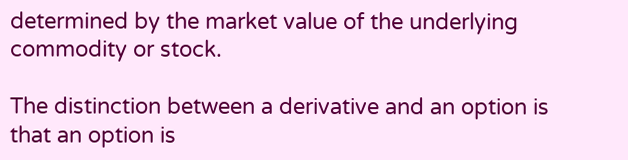determined by the market value of the underlying commodity or stock.

The distinction between a derivative and an option is that an option is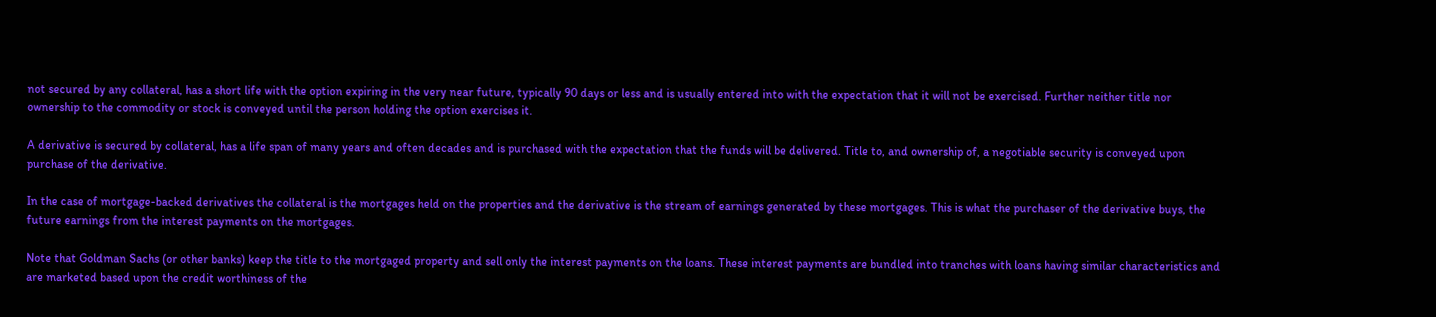not secured by any collateral, has a short life with the option expiring in the very near future, typically 90 days or less and is usually entered into with the expectation that it will not be exercised. Further neither title nor ownership to the commodity or stock is conveyed until the person holding the option exercises it.

A derivative is secured by collateral, has a life span of many years and often decades and is purchased with the expectation that the funds will be delivered. Title to, and ownership of, a negotiable security is conveyed upon purchase of the derivative.

In the case of mortgage-backed derivatives the collateral is the mortgages held on the properties and the derivative is the stream of earnings generated by these mortgages. This is what the purchaser of the derivative buys, the future earnings from the interest payments on the mortgages.

Note that Goldman Sachs (or other banks) keep the title to the mortgaged property and sell only the interest payments on the loans. These interest payments are bundled into tranches with loans having similar characteristics and are marketed based upon the credit worthiness of the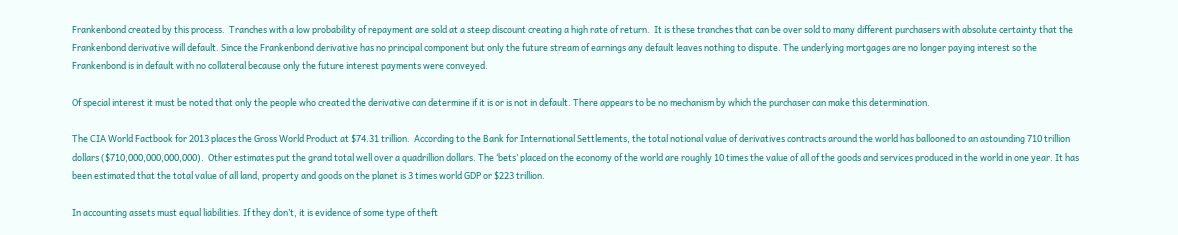Frankenbond created by this process.  Tranches with a low probability of repayment are sold at a steep discount creating a high rate of return.  It is these tranches that can be over sold to many different purchasers with absolute certainty that the Frankenbond derivative will default. Since the Frankenbond derivative has no principal component but only the future stream of earnings any default leaves nothing to dispute. The underlying mortgages are no longer paying interest so the Frankenbond is in default with no collateral because only the future interest payments were conveyed.

Of special interest it must be noted that only the people who created the derivative can determine if it is or is not in default. There appears to be no mechanism by which the purchaser can make this determination.

The CIA World Factbook for 2013 places the Gross World Product at $74.31 trillion.  According to the Bank for International Settlements, the total notional value of derivatives contracts around the world has ballooned to an astounding 710 trillion dollars ($710,000,000,000,000).  Other estimates put the grand total well over a quadrillion dollars. The ‘bets’ placed on the economy of the world are roughly 10 times the value of all of the goods and services produced in the world in one year. It has been estimated that the total value of all land, property and goods on the planet is 3 times world GDP or $223 trillion.

In accounting assets must equal liabilities. If they don’t, it is evidence of some type of theft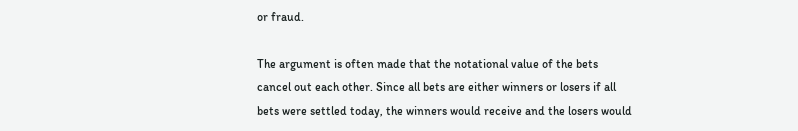or fraud.

The argument is often made that the notational value of the bets cancel out each other. Since all bets are either winners or losers if all bets were settled today, the winners would receive and the losers would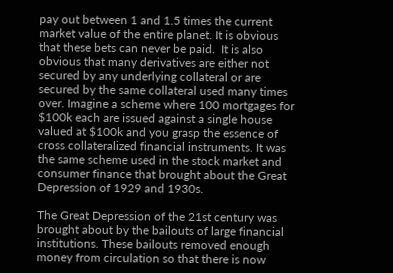pay out between 1 and 1.5 times the current market value of the entire planet. It is obvious that these bets can never be paid.  It is also obvious that many derivatives are either not secured by any underlying collateral or are secured by the same collateral used many times over. Imagine a scheme where 100 mortgages for $100k each are issued against a single house valued at $100k and you grasp the essence of cross collateralized financial instruments. It was the same scheme used in the stock market and consumer finance that brought about the Great Depression of 1929 and 1930s.

The Great Depression of the 21st century was brought about by the bailouts of large financial institutions. These bailouts removed enough money from circulation so that there is now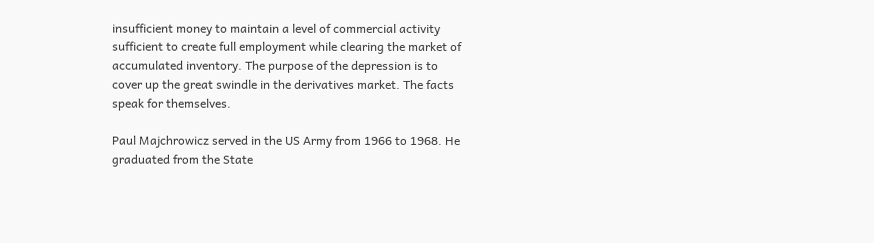insufficient money to maintain a level of commercial activity sufficient to create full employment while clearing the market of accumulated inventory. The purpose of the depression is to cover up the great swindle in the derivatives market. The facts speak for themselves.

Paul Majchrowicz served in the US Army from 1966 to 1968. He graduated from the State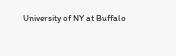University of NY at Buffalo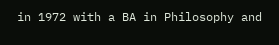in 1972 with a BA in Philosophy and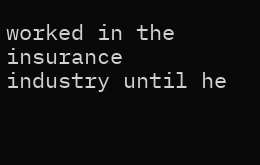worked in the insurance industry until he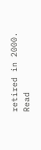retired in 2000. Read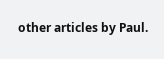other articles by Paul.